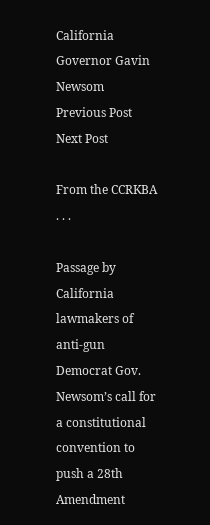California Governor Gavin Newsom
Previous Post
Next Post

From the CCRKBA . . .

Passage by California lawmakers of anti-gun Democrat Gov. Newsom’s call for a constitutional convention to push a 28th Amendment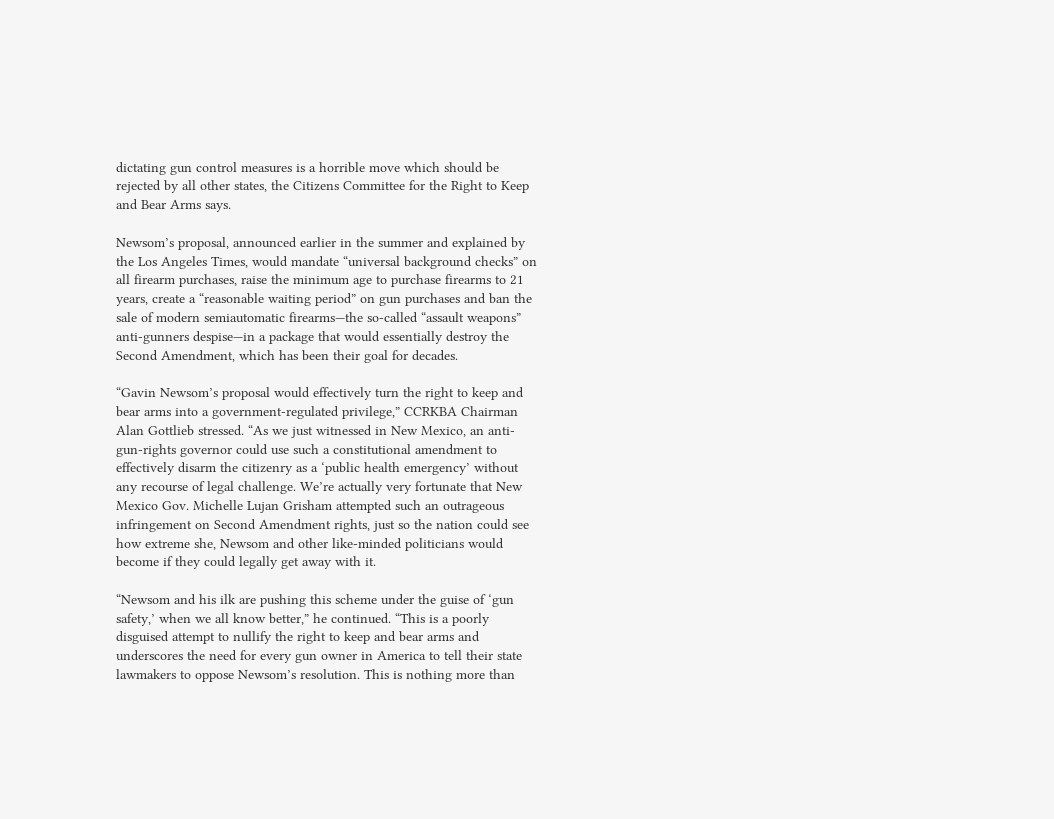dictating gun control measures is a horrible move which should be rejected by all other states, the Citizens Committee for the Right to Keep and Bear Arms says.

Newsom’s proposal, announced earlier in the summer and explained by the Los Angeles Times, would mandate “universal background checks” on all firearm purchases, raise the minimum age to purchase firearms to 21 years, create a “reasonable waiting period” on gun purchases and ban the sale of modern semiautomatic firearms—the so-called “assault weapons” anti-gunners despise—in a package that would essentially destroy the Second Amendment, which has been their goal for decades.

“Gavin Newsom’s proposal would effectively turn the right to keep and bear arms into a government-regulated privilege,” CCRKBA Chairman Alan Gottlieb stressed. “As we just witnessed in New Mexico, an anti-gun-rights governor could use such a constitutional amendment to effectively disarm the citizenry as a ‘public health emergency’ without any recourse of legal challenge. We’re actually very fortunate that New Mexico Gov. Michelle Lujan Grisham attempted such an outrageous infringement on Second Amendment rights, just so the nation could see how extreme she, Newsom and other like-minded politicians would become if they could legally get away with it.

“Newsom and his ilk are pushing this scheme under the guise of ‘gun safety,’ when we all know better,” he continued. “This is a poorly disguised attempt to nullify the right to keep and bear arms and underscores the need for every gun owner in America to tell their state lawmakers to oppose Newsom’s resolution. This is nothing more than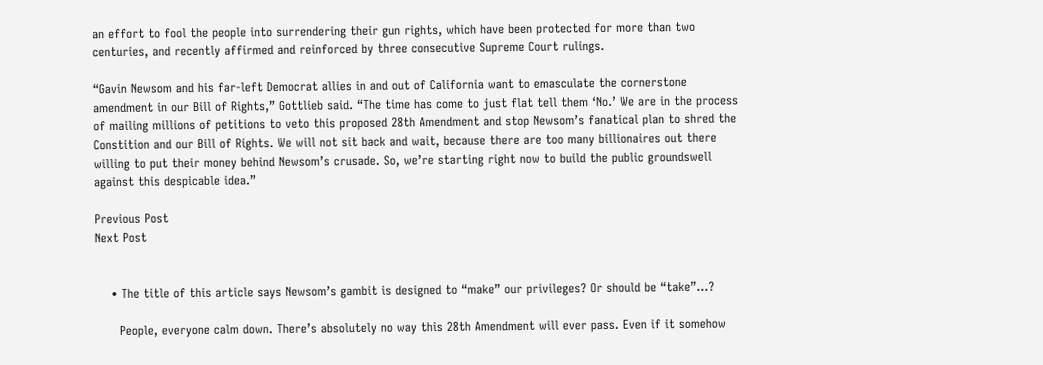an effort to fool the people into surrendering their gun rights, which have been protected for more than two centuries, and recently affirmed and reinforced by three consecutive Supreme Court rulings.

“Gavin Newsom and his far-left Democrat allies in and out of California want to emasculate the cornerstone amendment in our Bill of Rights,” Gottlieb said. “The time has come to just flat tell them ‘No.’ We are in the process of mailing millions of petitions to veto this proposed 28th Amendment and stop Newsom’s fanatical plan to shred the Constition and our Bill of Rights. We will not sit back and wait, because there are too many billionaires out there willing to put their money behind Newsom’s crusade. So, we’re starting right now to build the public groundswell against this despicable idea.”

Previous Post
Next Post


    • The title of this article says Newsom’s gambit is designed to “make” our privileges? Or should be “take”…?

      People, everyone calm down. There’s absolutely no way this 28th Amendment will ever pass. Even if it somehow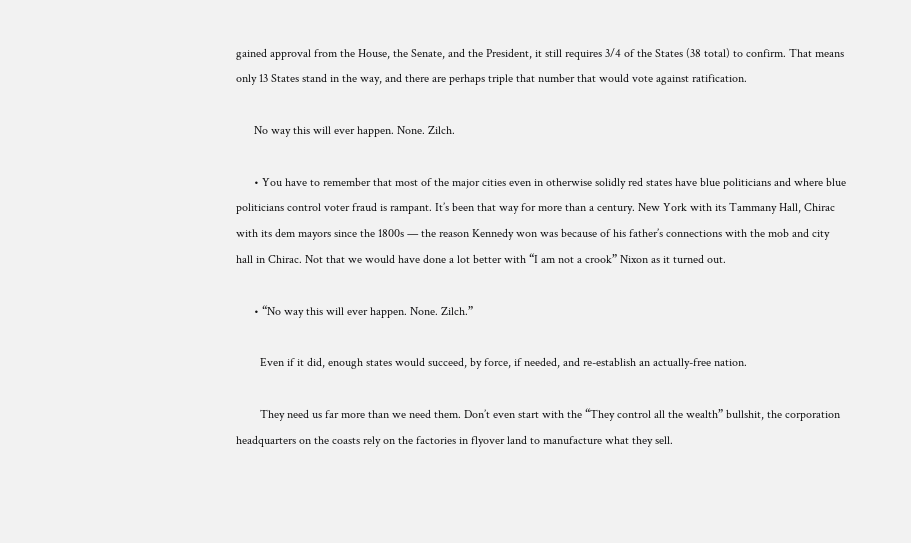gained approval from the House, the Senate, and the President, it still requires 3/4 of the States (38 total) to confirm. That means only 13 States stand in the way, and there are perhaps triple that number that would vote against ratification.

      No way this will ever happen. None. Zilch.

      • You have to remember that most of the major cities even in otherwise solidly red states have blue politicians and where blue politicians control voter fraud is rampant. It’s been that way for more than a century. New York with its Tammany Hall, Chirac with its dem mayors since the 1800s — the reason Kennedy won was because of his father’s connections with the mob and city hall in Chirac. Not that we would have done a lot better with “I am not a crook” Nixon as it turned out.

      • “No way this will ever happen. None. Zilch.”

        Even if it did, enough states would succeed, by force, if needed, and re-establish an actually-free nation.

        They need us far more than we need them. Don’t even start with the “They control all the wealth” bullshit, the corporation headquarters on the coasts rely on the factories in flyover land to manufacture what they sell.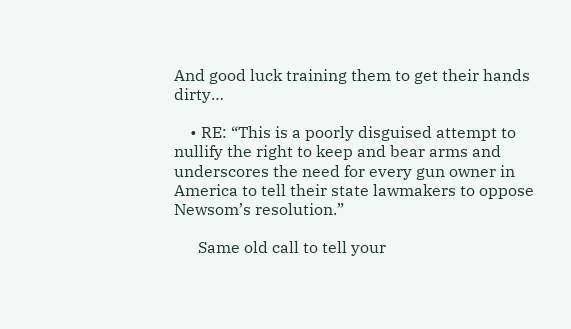And good luck training them to get their hands dirty…

    • RE: “This is a poorly disguised attempt to nullify the right to keep and bear arms and underscores the need for every gun owner in America to tell their state lawmakers to oppose Newsom’s resolution.”

      Same old call to tell your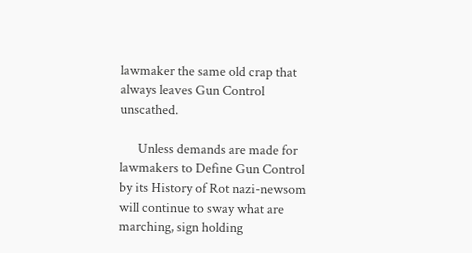lawmaker the same old crap that always leaves Gun Control unscathed.

      Unless demands are made for lawmakers to Define Gun Control by its History of Rot nazi-newsom will continue to sway what are marching, sign holding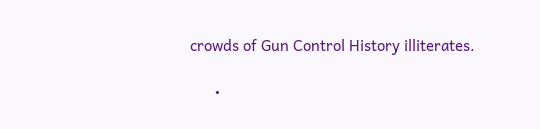crowds of Gun Control History illiterates.

      •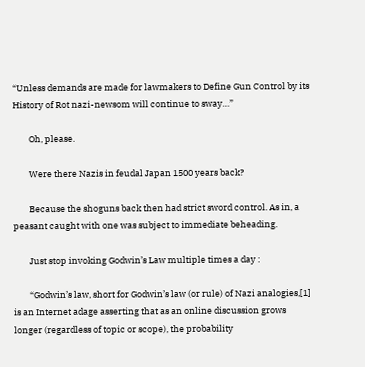“Unless demands are made for lawmakers to Define Gun Control by its History of Rot nazi-newsom will continue to sway…”

        Oh, please.

        Were there Nazis in feudal Japan 1500 years back?

        Because the shoguns back then had strict sword control. As in, a peasant caught with one was subject to immediate beheading.

        Just stop invoking Godwin’s Law multiple times a day :

        “Godwin’s law, short for Godwin’s law (or rule) of Nazi analogies,[1] is an Internet adage asserting that as an online discussion grows longer (regardless of topic or scope), the probability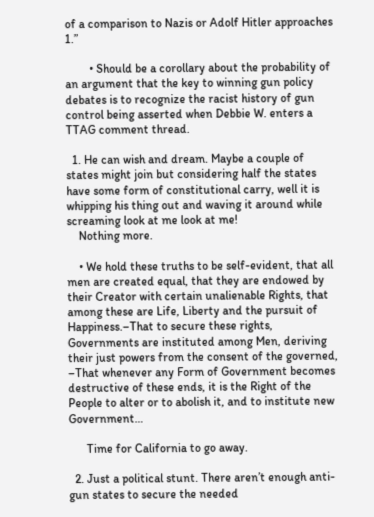of a comparison to Nazis or Adolf Hitler approaches 1.”

        • Should be a corollary about the probability of an argument that the key to winning gun policy debates is to recognize the racist history of gun control being asserted when Debbie W. enters a TTAG comment thread.

  1. He can wish and dream. Maybe a couple of states might join but considering half the states have some form of constitutional carry, well it is whipping his thing out and waving it around while screaming look at me look at me!
    Nothing more.

    • We hold these truths to be self-evident, that all men are created equal, that they are endowed by their Creator with certain unalienable Rights, that among these are Life, Liberty and the pursuit of Happiness.–That to secure these rights, Governments are instituted among Men, deriving their just powers from the consent of the governed, –That whenever any Form of Government becomes destructive of these ends, it is the Right of the People to alter or to abolish it, and to institute new Government…

      Time for California to go away.

  2. Just a political stunt. There aren’t enough anti-gun states to secure the needed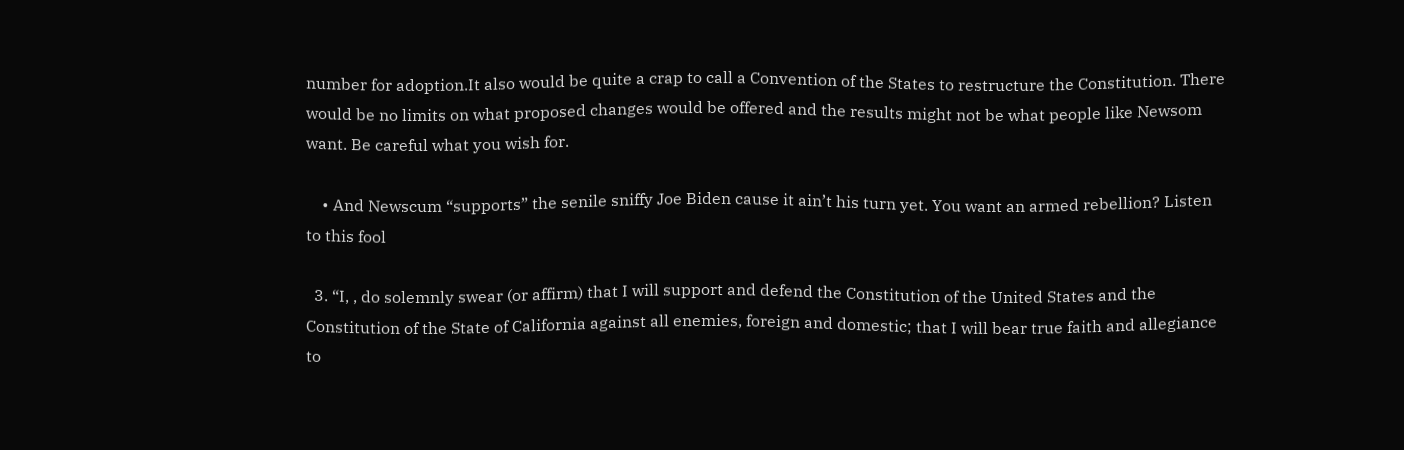number for adoption.It also would be quite a crap to call a Convention of the States to restructure the Constitution. There would be no limits on what proposed changes would be offered and the results might not be what people like Newsom want. Be careful what you wish for.

    • And Newscum “supports” the senile sniffy Joe Biden cause it ain’t his turn yet. You want an armed rebellion? Listen to this fool

  3. “I, , do solemnly swear (or affirm) that I will support and defend the Constitution of the United States and the Constitution of the State of California against all enemies, foreign and domestic; that I will bear true faith and allegiance to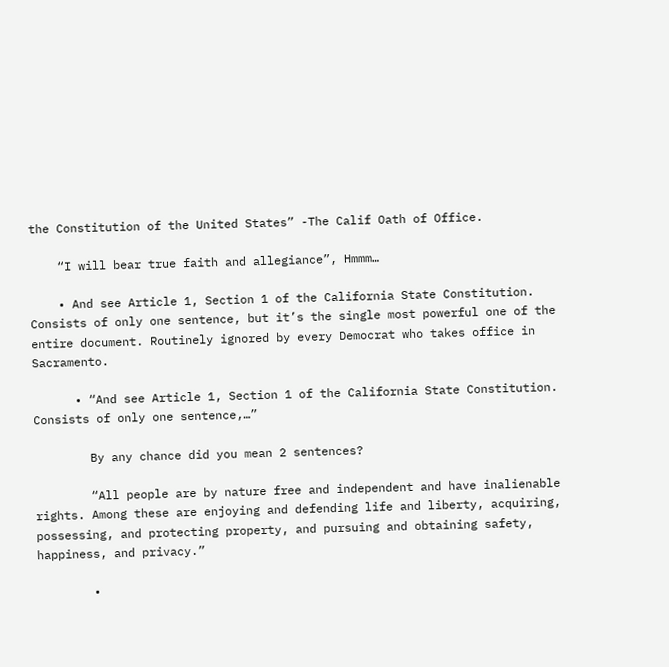the Constitution of the United States” -The Calif Oath of Office.

    “I will bear true faith and allegiance”, Hmmm…

    • And see Article 1, Section 1 of the California State Constitution. Consists of only one sentence, but it’s the single most powerful one of the entire document. Routinely ignored by every Democrat who takes office in Sacramento.

      • “And see Article 1, Section 1 of the California State Constitution. Consists of only one sentence,…”

        By any chance did you mean 2 sentences?

        “All people are by nature free and independent and have inalienable rights. Among these are enjoying and defending life and liberty, acquiring, possessing, and protecting property, and pursuing and obtaining safety, happiness, and privacy.”

        •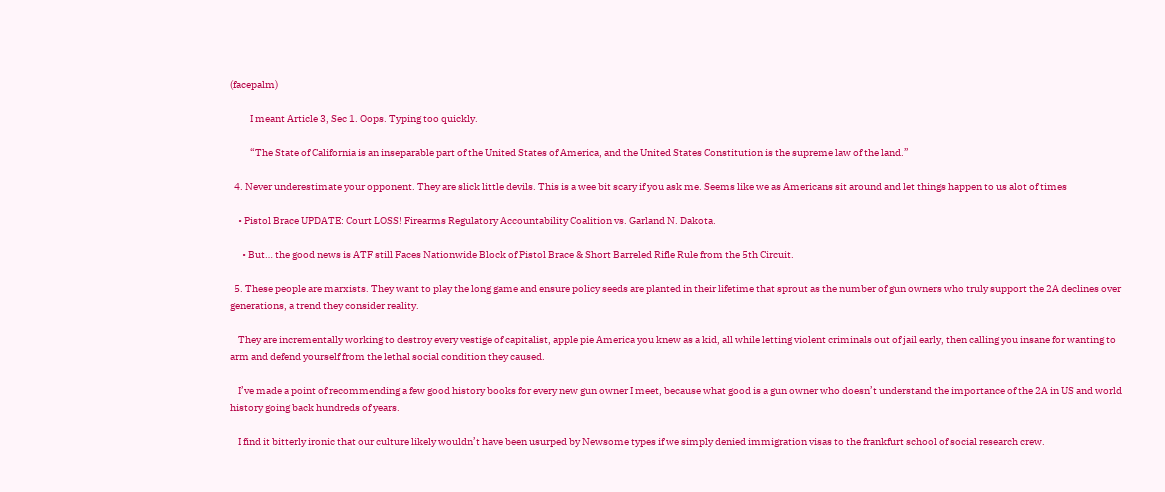(facepalm)

          I meant Article 3, Sec 1. Oops. Typing too quickly.

          “The State of California is an inseparable part of the United States of America, and the United States Constitution is the supreme law of the land.”

  4. Never underestimate your opponent. They are slick little devils. This is a wee bit scary if you ask me. Seems like we as Americans sit around and let things happen to us alot of times

    • Pistol Brace UPDATE: Court LOSS! Firearms Regulatory Accountability Coalition vs. Garland N. Dakota.

      • But… the good news is ATF still Faces Nationwide Block of Pistol Brace & Short Barreled Rifle Rule from the 5th Circuit.

  5. These people are marxists. They want to play the long game and ensure policy seeds are planted in their lifetime that sprout as the number of gun owners who truly support the 2A declines over generations, a trend they consider reality.

    They are incrementally working to destroy every vestige of capitalist, apple pie America you knew as a kid, all while letting violent criminals out of jail early, then calling you insane for wanting to arm and defend yourself from the lethal social condition they caused.

    I’ve made a point of recommending a few good history books for every new gun owner I meet, because what good is a gun owner who doesn’t understand the importance of the 2A in US and world history going back hundreds of years.

    I find it bitterly ironic that our culture likely wouldn’t have been usurped by Newsome types if we simply denied immigration visas to the frankfurt school of social research crew.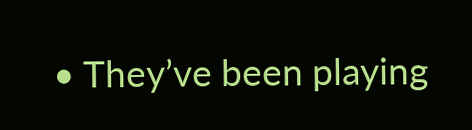• They’ve been playing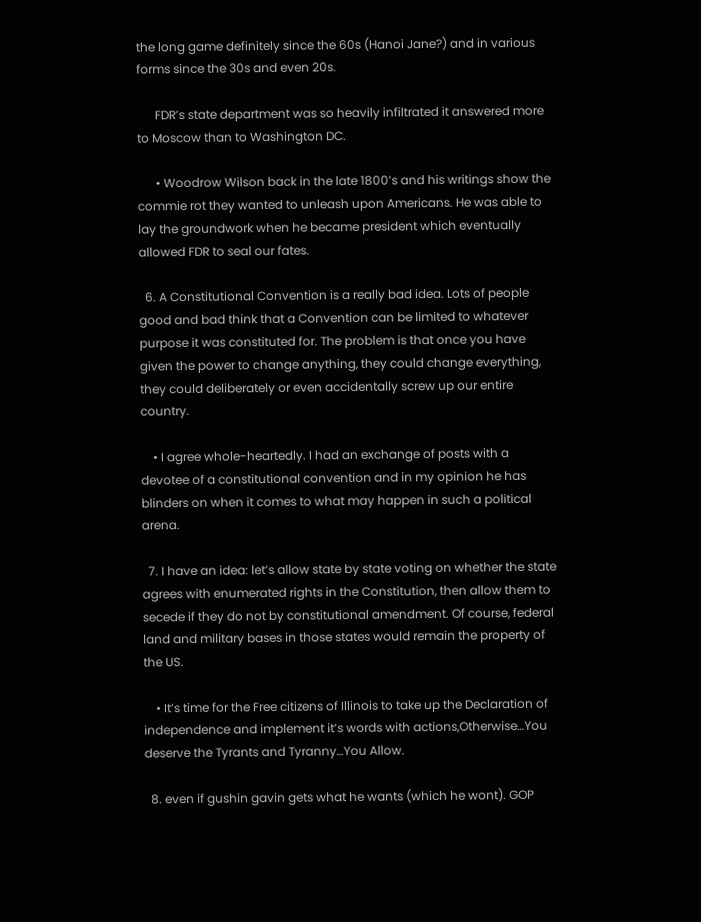the long game definitely since the 60s (Hanoi Jane?) and in various forms since the 30s and even 20s.

      FDR’s state department was so heavily infiltrated it answered more to Moscow than to Washington DC.

      • Woodrow Wilson back in the late 1800’s and his writings show the commie rot they wanted to unleash upon Americans. He was able to lay the groundwork when he became president which eventually allowed FDR to seal our fates.

  6. A Constitutional Convention is a really bad idea. Lots of people good and bad think that a Convention can be limited to whatever purpose it was constituted for. The problem is that once you have given the power to change anything, they could change everything, they could deliberately or even accidentally screw up our entire country.

    • I agree whole-heartedly. I had an exchange of posts with a devotee of a constitutional convention and in my opinion he has blinders on when it comes to what may happen in such a political arena.

  7. I have an idea: let’s allow state by state voting on whether the state agrees with enumerated rights in the Constitution, then allow them to secede if they do not by constitutional amendment. Of course, federal land and military bases in those states would remain the property of the US.

    • It’s time for the Free citizens of Illinois to take up the Declaration of independence and implement it’s words with actions,Otherwise…You deserve the Tyrants and Tyranny…You Allow.

  8. even if gushin gavin gets what he wants (which he wont). GOP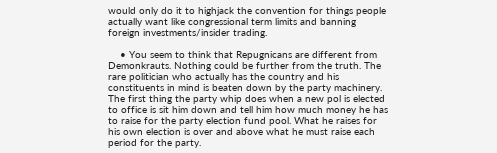would only do it to highjack the convention for things people actually want like congressional term limits and banning foreign investments/insider trading.

    • You seem to think that Repugnicans are different from Demonkrauts. Nothing could be further from the truth. The rare politician who actually has the country and his constituents in mind is beaten down by the party machinery. The first thing the party whip does when a new pol is elected to office is sit him down and tell him how much money he has to raise for the party election fund pool. What he raises for his own election is over and above what he must raise each period for the party.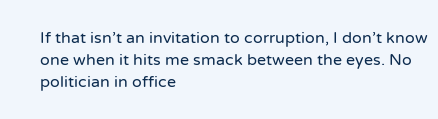If that isn’t an invitation to corruption, I don’t know one when it hits me smack between the eyes. No politician in office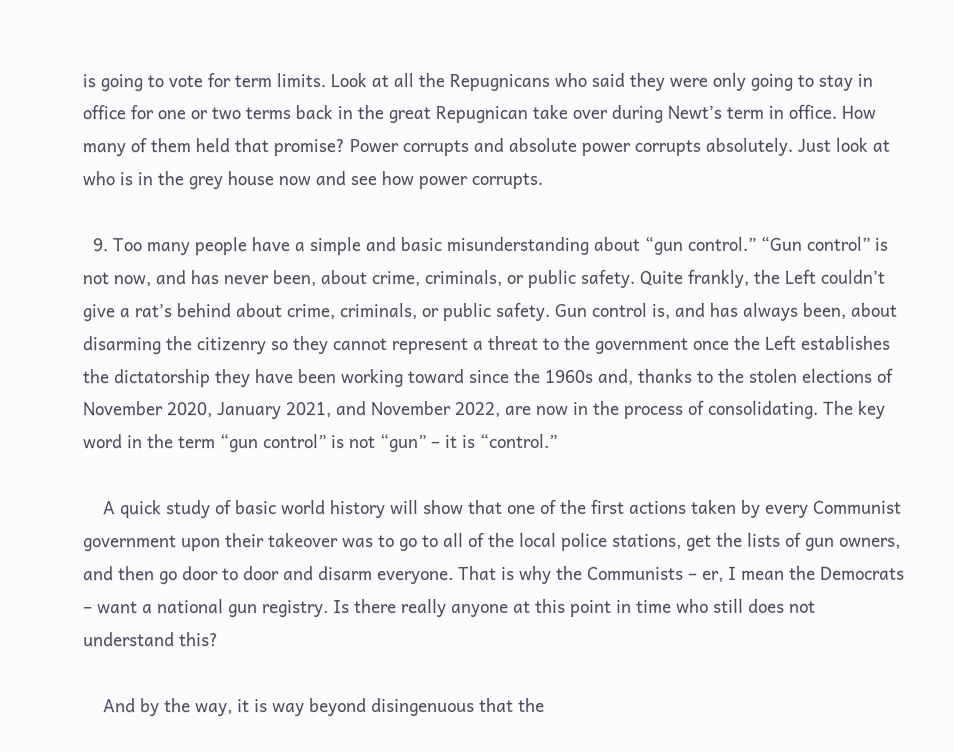is going to vote for term limits. Look at all the Repugnicans who said they were only going to stay in office for one or two terms back in the great Repugnican take over during Newt’s term in office. How many of them held that promise? Power corrupts and absolute power corrupts absolutely. Just look at who is in the grey house now and see how power corrupts.

  9. Too many people have a simple and basic misunderstanding about “gun control.” “Gun control” is not now, and has never been, about crime, criminals, or public safety. Quite frankly, the Left couldn’t give a rat’s behind about crime, criminals, or public safety. Gun control is, and has always been, about disarming the citizenry so they cannot represent a threat to the government once the Left establishes the dictatorship they have been working toward since the 1960s and, thanks to the stolen elections of November 2020, January 2021, and November 2022, are now in the process of consolidating. The key word in the term “gun control” is not “gun” – it is “control.”

    A quick study of basic world history will show that one of the first actions taken by every Communist government upon their takeover was to go to all of the local police stations, get the lists of gun owners, and then go door to door and disarm everyone. That is why the Communists – er, I mean the Democrats – want a national gun registry. Is there really anyone at this point in time who still does not understand this?

    And by the way, it is way beyond disingenuous that the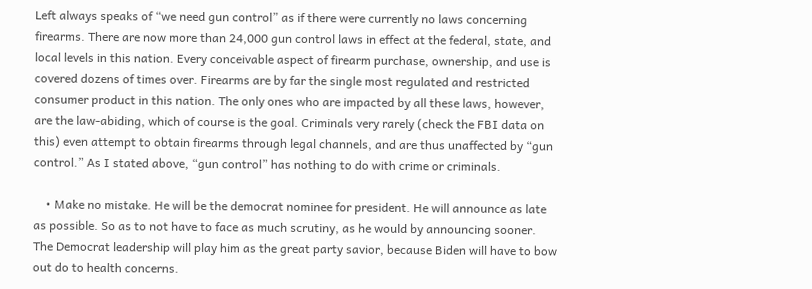Left always speaks of “we need gun control” as if there were currently no laws concerning firearms. There are now more than 24,000 gun control laws in effect at the federal, state, and local levels in this nation. Every conceivable aspect of firearm purchase, ownership, and use is covered dozens of times over. Firearms are by far the single most regulated and restricted consumer product in this nation. The only ones who are impacted by all these laws, however, are the law-abiding, which of course is the goal. Criminals very rarely (check the FBI data on this) even attempt to obtain firearms through legal channels, and are thus unaffected by “gun control.” As I stated above, “gun control” has nothing to do with crime or criminals.

    • Make no mistake. He will be the democrat nominee for president. He will announce as late as possible. So as to not have to face as much scrutiny, as he would by announcing sooner. The Democrat leadership will play him as the great party savior, because Biden will have to bow out do to health concerns.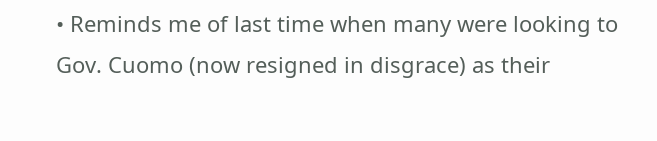• Reminds me of last time when many were looking to Gov. Cuomo (now resigned in disgrace) as their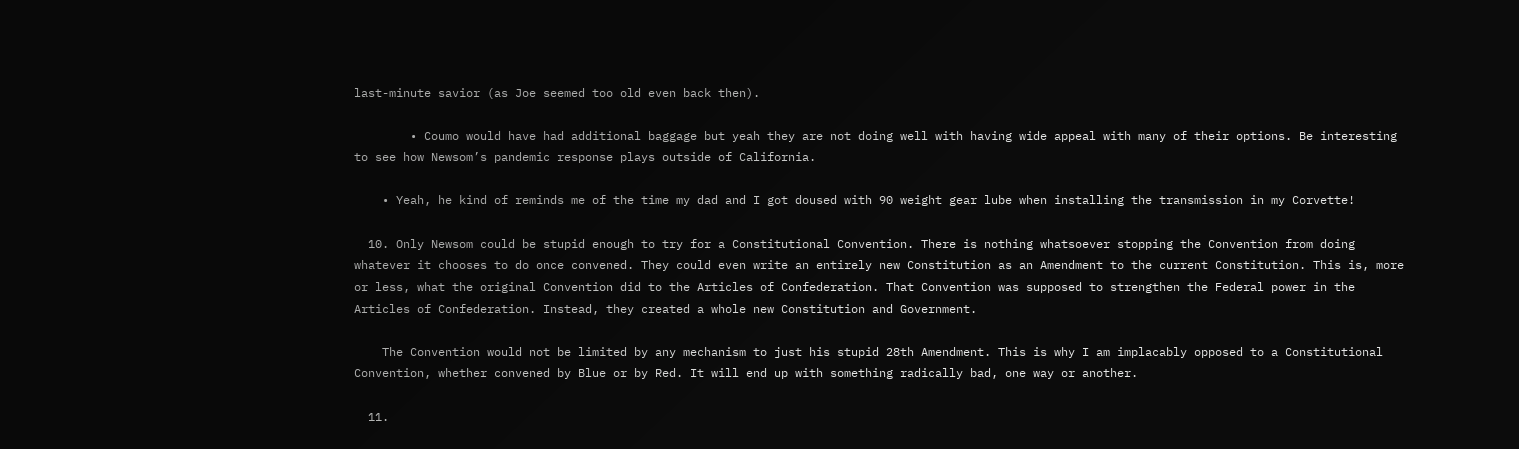last-minute savior (as Joe seemed too old even back then).

        • Coumo would have had additional baggage but yeah they are not doing well with having wide appeal with many of their options. Be interesting to see how Newsom’s pandemic response plays outside of California.

    • Yeah, he kind of reminds me of the time my dad and I got doused with 90 weight gear lube when installing the transmission in my Corvette!

  10. Only Newsom could be stupid enough to try for a Constitutional Convention. There is nothing whatsoever stopping the Convention from doing whatever it chooses to do once convened. They could even write an entirely new Constitution as an Amendment to the current Constitution. This is, more or less, what the original Convention did to the Articles of Confederation. That Convention was supposed to strengthen the Federal power in the Articles of Confederation. Instead, they created a whole new Constitution and Government.

    The Convention would not be limited by any mechanism to just his stupid 28th Amendment. This is why I am implacably opposed to a Constitutional Convention, whether convened by Blue or by Red. It will end up with something radically bad, one way or another.

  11.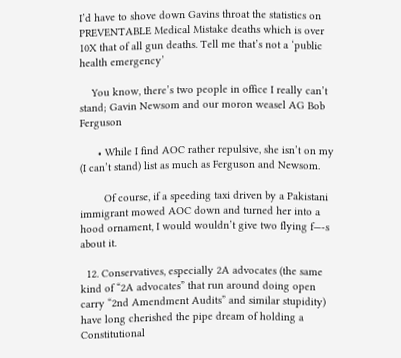I’d have to shove down Gavins throat the statistics on PREVENTABLE Medical Mistake deaths which is over 10X that of all gun deaths. Tell me that’s not a ‘public health emergency’

    You know, there’s two people in office I really can’t stand; Gavin Newsom and our moron weasel AG Bob Ferguson

      • While I find AOC rather repulsive, she isn’t on my (I can’t stand) list as much as Ferguson and Newsom.

        Of course, if a speeding taxi driven by a Pakistani immigrant mowed AOC down and turned her into a hood ornament, I would wouldn’t give two flying f—-s about it.

  12. Conservatives, especially 2A advocates (the same kind of “2A advocates” that run around doing open carry “2nd Amendment Audits” and similar stupidity) have long cherished the pipe dream of holding a Constitutional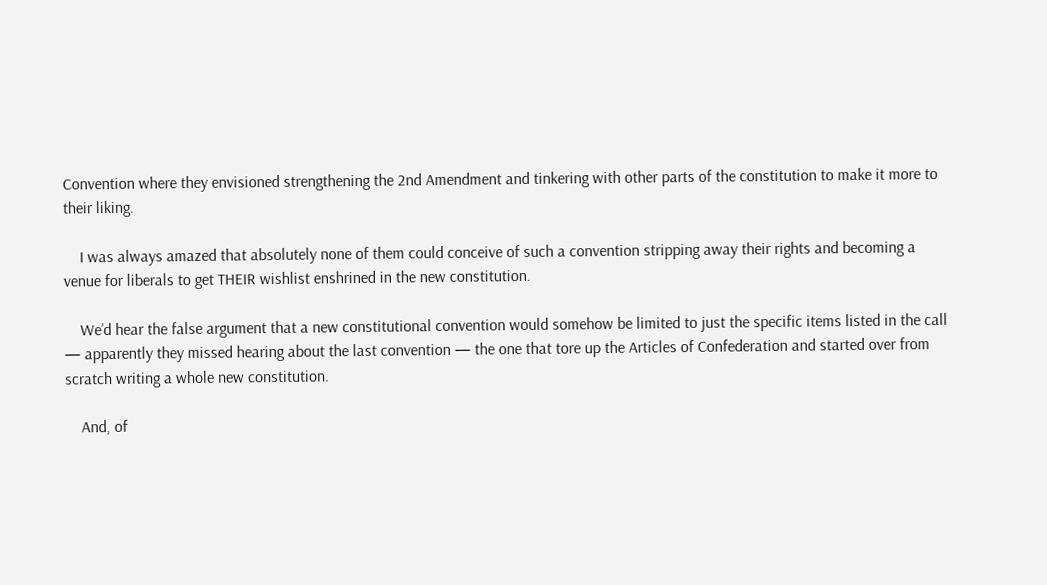Convention where they envisioned strengthening the 2nd Amendment and tinkering with other parts of the constitution to make it more to their liking.

    I was always amazed that absolutely none of them could conceive of such a convention stripping away their rights and becoming a venue for liberals to get THEIR wishlist enshrined in the new constitution.

    We’d hear the false argument that a new constitutional convention would somehow be limited to just the specific items listed in the call — apparently they missed hearing about the last convention — the one that tore up the Articles of Confederation and started over from scratch writing a whole new constitution.

    And, of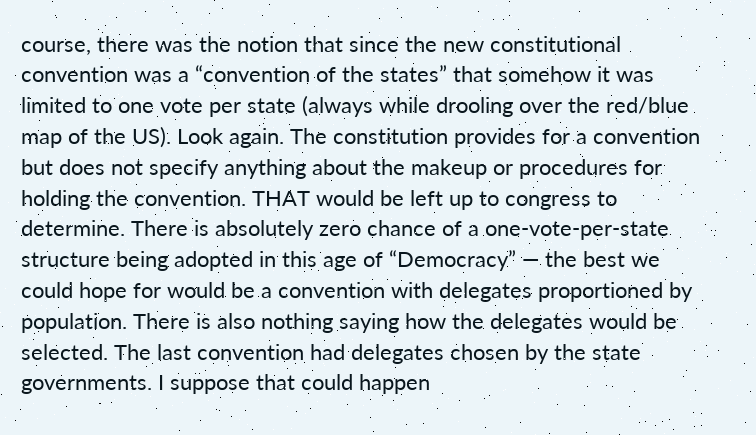course, there was the notion that since the new constitutional convention was a “convention of the states” that somehow it was limited to one vote per state (always while drooling over the red/blue map of the US). Look again. The constitution provides for a convention but does not specify anything about the makeup or procedures for holding the convention. THAT would be left up to congress to determine. There is absolutely zero chance of a one-vote-per-state structure being adopted in this age of “Democracy” — the best we could hope for would be a convention with delegates proportioned by population. There is also nothing saying how the delegates would be selected. The last convention had delegates chosen by the state governments. I suppose that could happen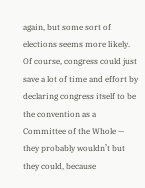again, but some sort of elections seems more likely. Of course, congress could just save a lot of time and effort by declaring congress itself to be the convention as a Committee of the Whole — they probably wouldn’t but they could, because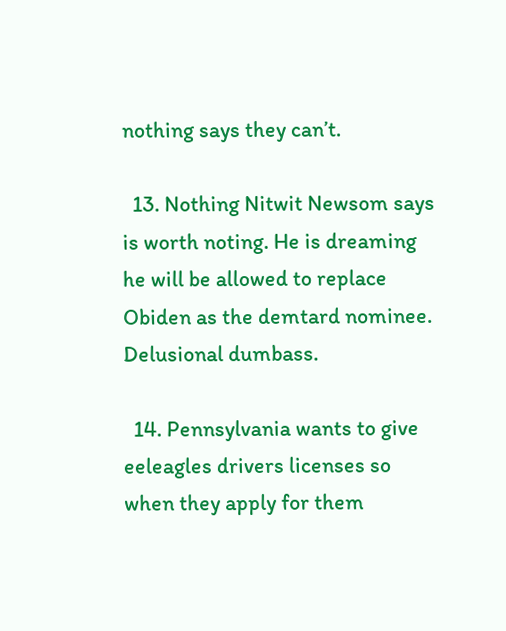nothing says they can’t.

  13. Nothing Nitwit Newsom says is worth noting. He is dreaming he will be allowed to replace Obiden as the demtard nominee. Delusional dumbass.

  14. Pennsylvania wants to give eeleagles drivers licenses so when they apply for them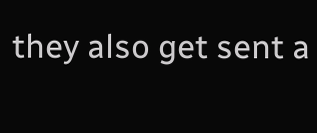they also get sent a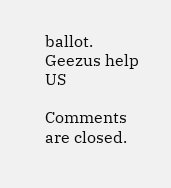ballot. Geezus help US

Comments are closed.